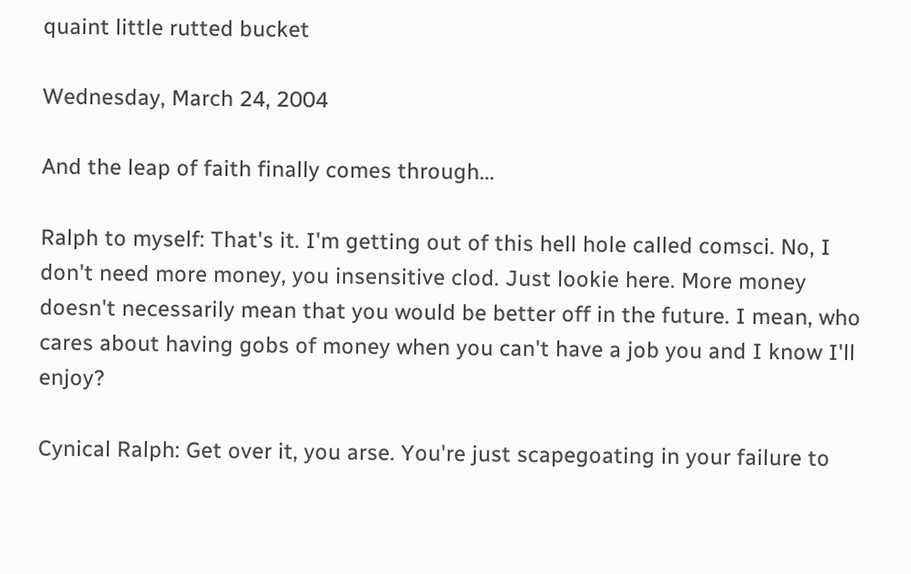quaint little rutted bucket

Wednesday, March 24, 2004

And the leap of faith finally comes through...

Ralph to myself: That's it. I'm getting out of this hell hole called comsci. No, I don't need more money, you insensitive clod. Just lookie here. More money doesn't necessarily mean that you would be better off in the future. I mean, who cares about having gobs of money when you can't have a job you and I know I'll enjoy?

Cynical Ralph: Get over it, you arse. You're just scapegoating in your failure to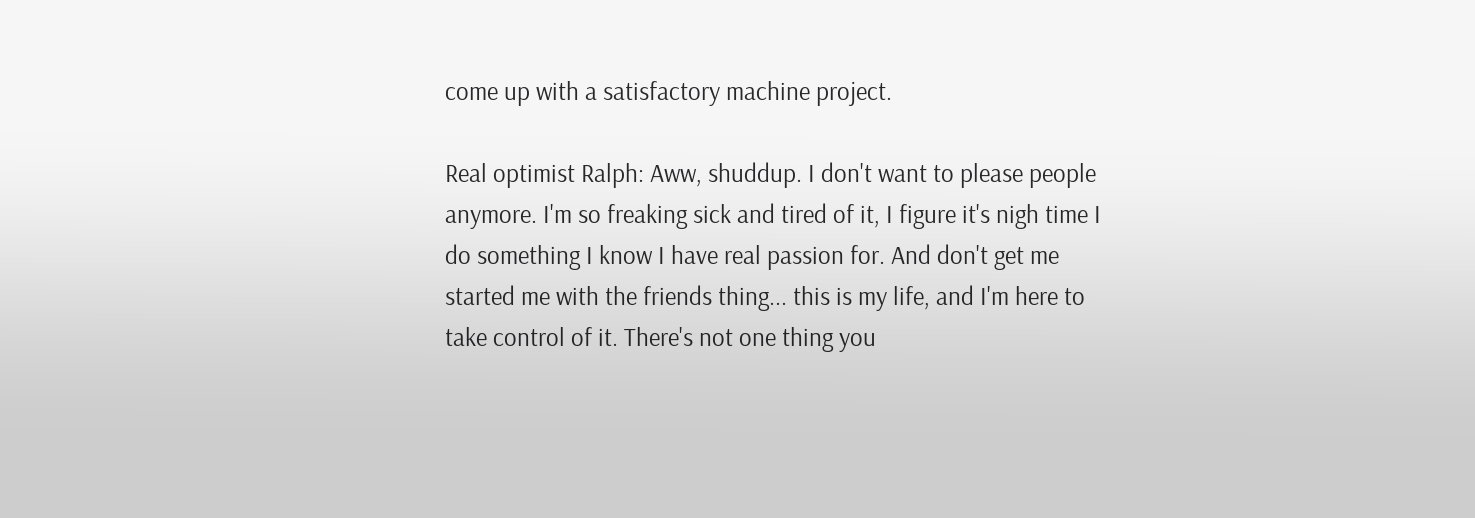come up with a satisfactory machine project.

Real optimist Ralph: Aww, shuddup. I don't want to please people anymore. I'm so freaking sick and tired of it, I figure it's nigh time I do something I know I have real passion for. And don't get me started me with the friends thing... this is my life, and I'm here to take control of it. There's not one thing you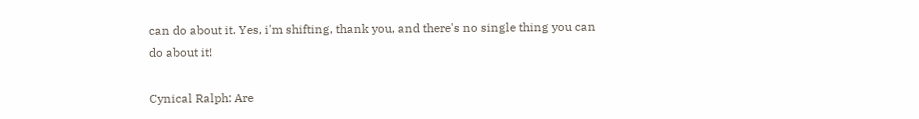can do about it. Yes, i'm shifting, thank you, and there's no single thing you can do about it!

Cynical Ralph: Are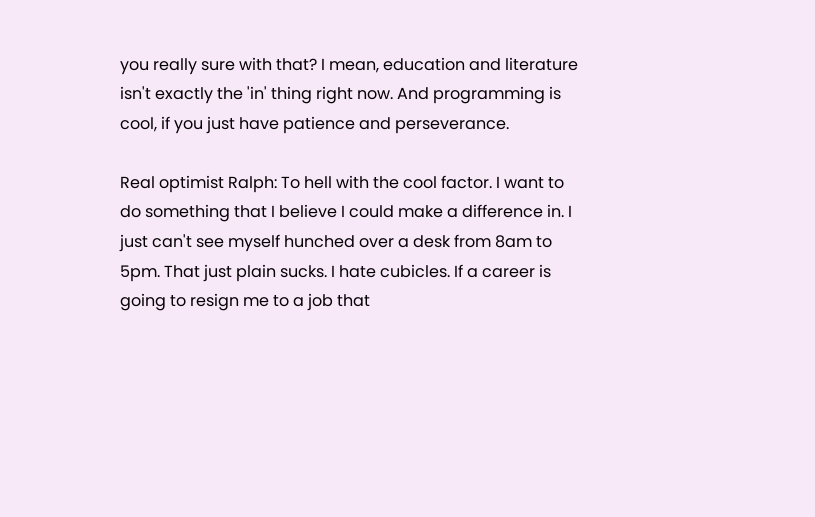you really sure with that? I mean, education and literature isn't exactly the 'in' thing right now. And programming is cool, if you just have patience and perseverance.

Real optimist Ralph: To hell with the cool factor. I want to do something that I believe I could make a difference in. I just can't see myself hunched over a desk from 8am to 5pm. That just plain sucks. I hate cubicles. If a career is going to resign me to a job that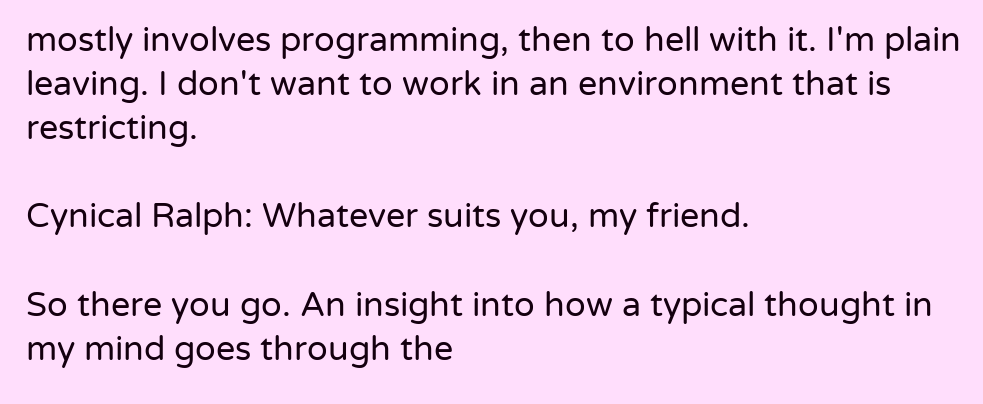mostly involves programming, then to hell with it. I'm plain leaving. I don't want to work in an environment that is restricting.

Cynical Ralph: Whatever suits you, my friend.

So there you go. An insight into how a typical thought in my mind goes through the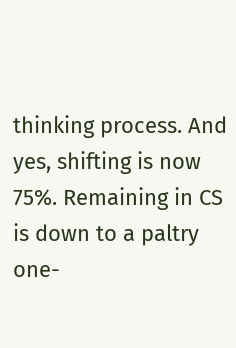thinking process. And yes, shifting is now 75%. Remaining in CS is down to a paltry one-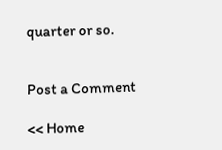quarter or so.


Post a Comment

<< Home